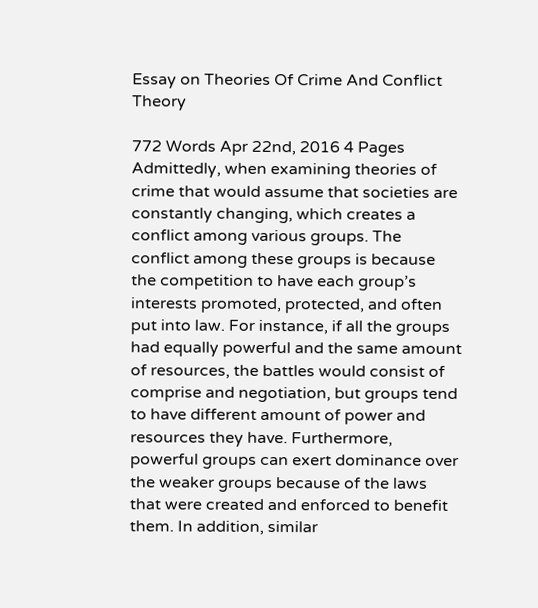Essay on Theories Of Crime And Conflict Theory

772 Words Apr 22nd, 2016 4 Pages
Admittedly, when examining theories of crime that would assume that societies are constantly changing, which creates a conflict among various groups. The conflict among these groups is because the competition to have each group’s interests promoted, protected, and often put into law. For instance, if all the groups had equally powerful and the same amount of resources, the battles would consist of comprise and negotiation, but groups tend to have different amount of power and resources they have. Furthermore, powerful groups can exert dominance over the weaker groups because of the laws that were created and enforced to benefit them. In addition, similar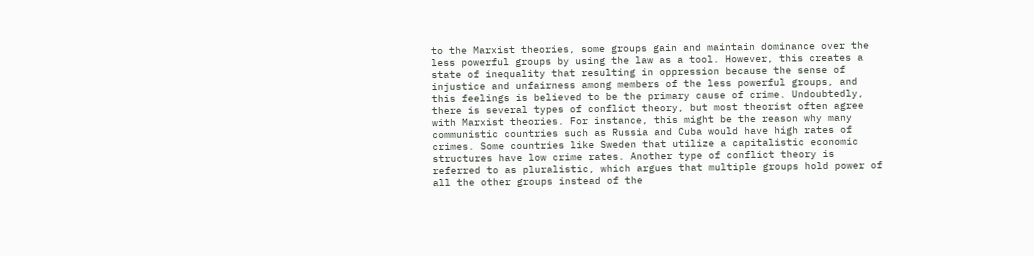to the Marxist theories, some groups gain and maintain dominance over the less powerful groups by using the law as a tool. However, this creates a state of inequality that resulting in oppression because the sense of injustice and unfairness among members of the less powerful groups, and this feelings is believed to be the primary cause of crime. Undoubtedly, there is several types of conflict theory, but most theorist often agree with Marxist theories. For instance, this might be the reason why many communistic countries such as Russia and Cuba would have high rates of crimes. Some countries like Sweden that utilize a capitalistic economic structures have low crime rates. Another type of conflict theory is referred to as pluralistic, which argues that multiple groups hold power of all the other groups instead of the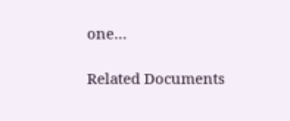one…

Related Documents